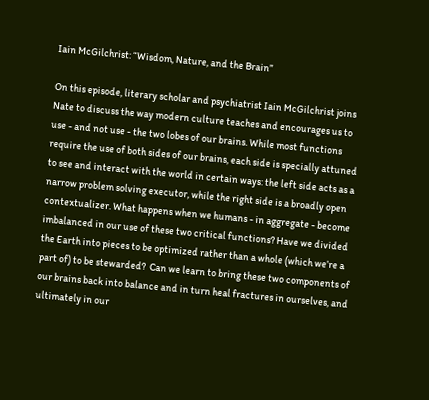Iain McGilchrist: “Wisdom, Nature, and the Brain”

On this episode, literary scholar and psychiatrist Iain McGilchrist joins Nate to discuss the way modern culture teaches and encourages us to use - and not use - the two lobes of our brains. While most functions require the use of both sides of our brains, each side is specially attuned to see and interact with the world in certain ways: the left side acts as a narrow problem solving executor, while the right side is a broadly open contextualizer. What happens when we humans - in aggregate - become imbalanced in our use of these two critical functions? Have we divided the Earth into pieces to be optimized rather than a whole (which we’re a part of) to be stewarded?  Can we learn to bring these two components of our brains back into balance and in turn heal fractures in ourselves, and ultimately in our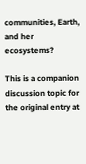communities, Earth, and her ecosystems?

This is a companion discussion topic for the original entry at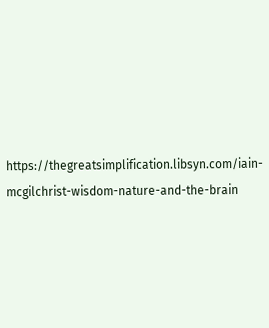https://thegreatsimplification.libsyn.com/iain-mcgilchrist-wisdom-nature-and-the-brain